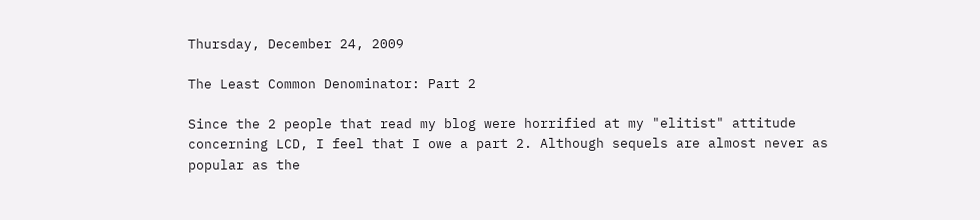Thursday, December 24, 2009

The Least Common Denominator: Part 2

Since the 2 people that read my blog were horrified at my "elitist" attitude concerning LCD, I feel that I owe a part 2. Although sequels are almost never as popular as the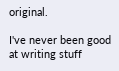original.

I've never been good at writing stuff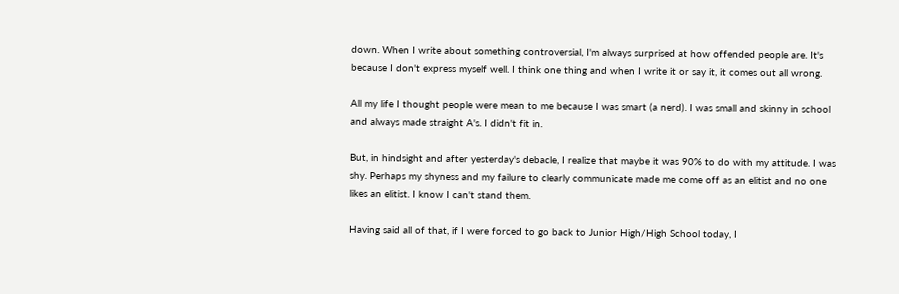down. When I write about something controversial, I'm always surprised at how offended people are. It's because I don't express myself well. I think one thing and when I write it or say it, it comes out all wrong.

All my life I thought people were mean to me because I was smart (a nerd). I was small and skinny in school and always made straight A's. I didn't fit in.

But, in hindsight and after yesterday's debacle, I realize that maybe it was 90% to do with my attitude. I was shy. Perhaps my shyness and my failure to clearly communicate made me come off as an elitist and no one likes an elitist. I know I can't stand them.

Having said all of that, if I were forced to go back to Junior High/High School today, I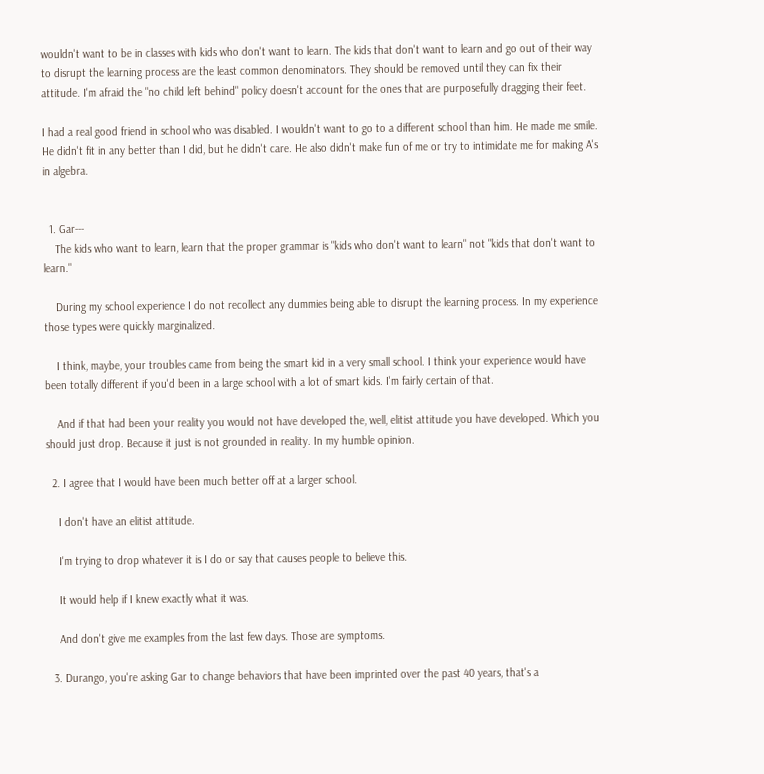wouldn't want to be in classes with kids who don't want to learn. The kids that don't want to learn and go out of their way to disrupt the learning process are the least common denominators. They should be removed until they can fix their attitude. I'm afraid the "no child left behind" policy doesn't account for the ones that are purposefully dragging their feet.

I had a real good friend in school who was disabled. I wouldn't want to go to a different school than him. He made me smile. He didn't fit in any better than I did, but he didn't care. He also didn't make fun of me or try to intimidate me for making A's in algebra.


  1. Gar---
    The kids who want to learn, learn that the proper grammar is "kids who don't want to learn" not "kids that don't want to learn."

    During my school experience I do not recollect any dummies being able to disrupt the learning process. In my experience those types were quickly marginalized.

    I think, maybe, your troubles came from being the smart kid in a very small school. I think your experience would have been totally different if you'd been in a large school with a lot of smart kids. I'm fairly certain of that.

    And if that had been your reality you would not have developed the, well, elitist attitude you have developed. Which you should just drop. Because it just is not grounded in reality. In my humble opinion.

  2. I agree that I would have been much better off at a larger school.

    I don't have an elitist attitude.

    I'm trying to drop whatever it is I do or say that causes people to believe this.

    It would help if I knew exactly what it was.

    And don't give me examples from the last few days. Those are symptoms.

  3. Durango, you're asking Gar to change behaviors that have been imprinted over the past 40 years, that's a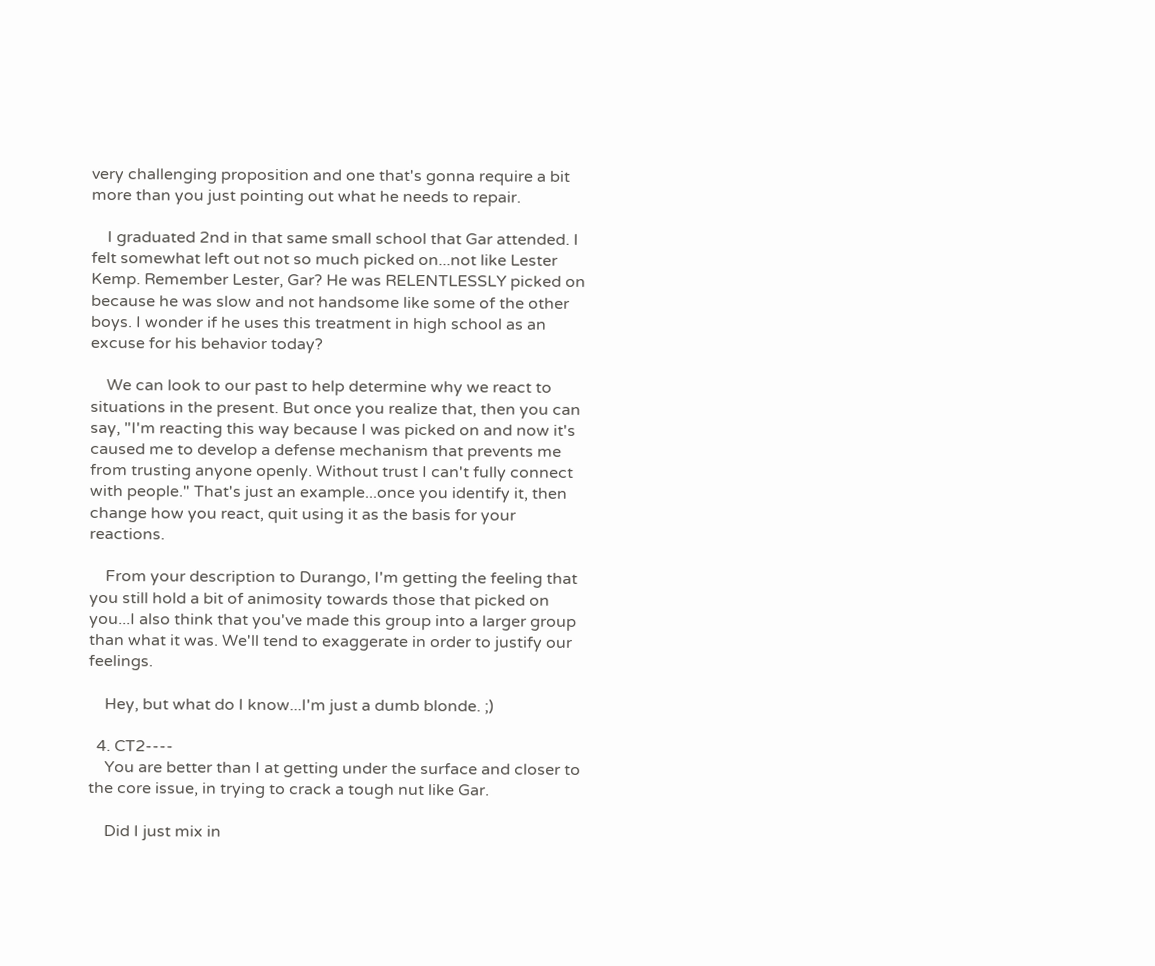very challenging proposition and one that's gonna require a bit more than you just pointing out what he needs to repair.

    I graduated 2nd in that same small school that Gar attended. I felt somewhat left out not so much picked on...not like Lester Kemp. Remember Lester, Gar? He was RELENTLESSLY picked on because he was slow and not handsome like some of the other boys. I wonder if he uses this treatment in high school as an excuse for his behavior today?

    We can look to our past to help determine why we react to situations in the present. But once you realize that, then you can say, "I'm reacting this way because I was picked on and now it's caused me to develop a defense mechanism that prevents me from trusting anyone openly. Without trust I can't fully connect with people." That's just an example...once you identify it, then change how you react, quit using it as the basis for your reactions.

    From your description to Durango, I'm getting the feeling that you still hold a bit of animosity towards those that picked on you...I also think that you've made this group into a larger group than what it was. We'll tend to exaggerate in order to justify our feelings.

    Hey, but what do I know...I'm just a dumb blonde. ;)

  4. CT2----
    You are better than I at getting under the surface and closer to the core issue, in trying to crack a tough nut like Gar.

    Did I just mix in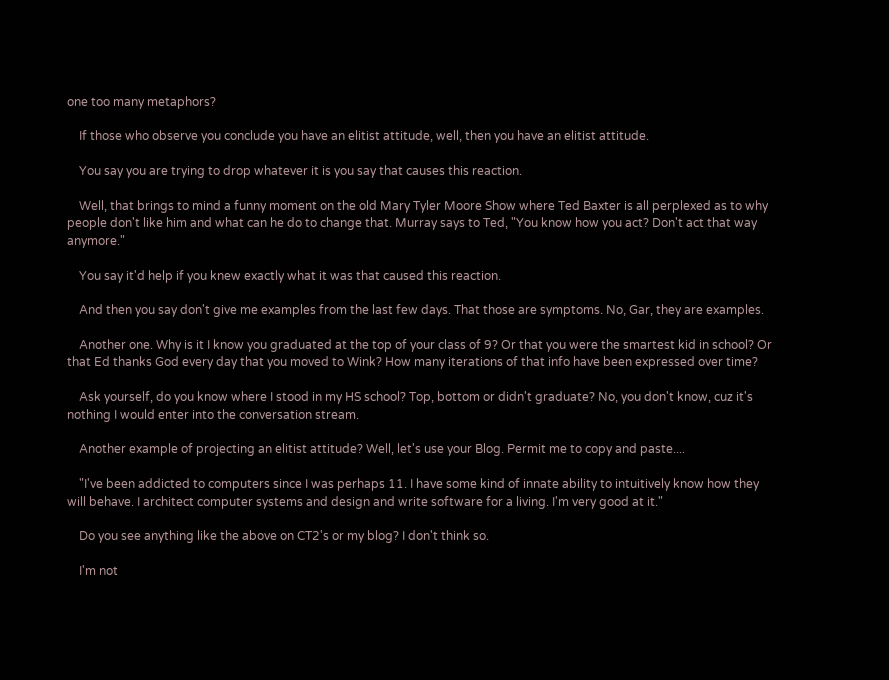one too many metaphors?

    If those who observe you conclude you have an elitist attitude, well, then you have an elitist attitude.

    You say you are trying to drop whatever it is you say that causes this reaction.

    Well, that brings to mind a funny moment on the old Mary Tyler Moore Show where Ted Baxter is all perplexed as to why people don't like him and what can he do to change that. Murray says to Ted, "You know how you act? Don't act that way anymore."

    You say it'd help if you knew exactly what it was that caused this reaction.

    And then you say don't give me examples from the last few days. That those are symptoms. No, Gar, they are examples.

    Another one. Why is it I know you graduated at the top of your class of 9? Or that you were the smartest kid in school? Or that Ed thanks God every day that you moved to Wink? How many iterations of that info have been expressed over time?

    Ask yourself, do you know where I stood in my HS school? Top, bottom or didn't graduate? No, you don't know, cuz it's nothing I would enter into the conversation stream.

    Another example of projecting an elitist attitude? Well, let's use your Blog. Permit me to copy and paste....

    "I've been addicted to computers since I was perhaps 11. I have some kind of innate ability to intuitively know how they will behave. I architect computer systems and design and write software for a living. I'm very good at it."

    Do you see anything like the above on CT2's or my blog? I don't think so.

    I'm not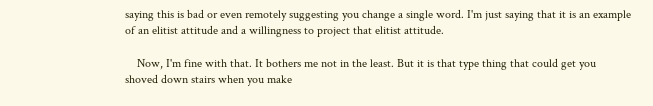saying this is bad or even remotely suggesting you change a single word. I'm just saying that it is an example of an elitist attitude and a willingness to project that elitist attitude.

    Now, I'm fine with that. It bothers me not in the least. But it is that type thing that could get you shoved down stairs when you make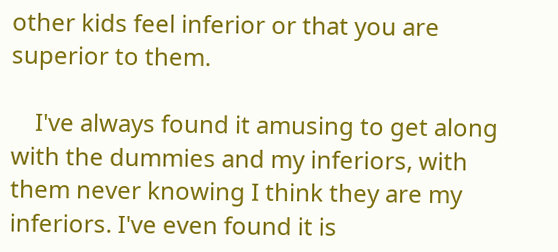other kids feel inferior or that you are superior to them.

    I've always found it amusing to get along with the dummies and my inferiors, with them never knowing I think they are my inferiors. I've even found it is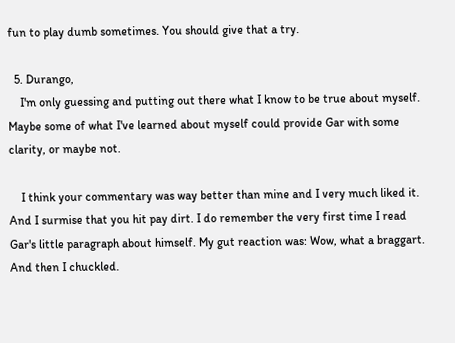fun to play dumb sometimes. You should give that a try.

  5. Durango,
    I'm only guessing and putting out there what I know to be true about myself. Maybe some of what I've learned about myself could provide Gar with some clarity, or maybe not.

    I think your commentary was way better than mine and I very much liked it. And I surmise that you hit pay dirt. I do remember the very first time I read Gar's little paragraph about himself. My gut reaction was: Wow, what a braggart. And then I chuckled.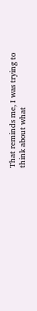That reminds me, I was trying to think about what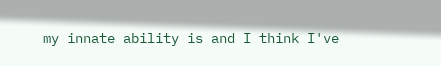my innate ability is and I think I've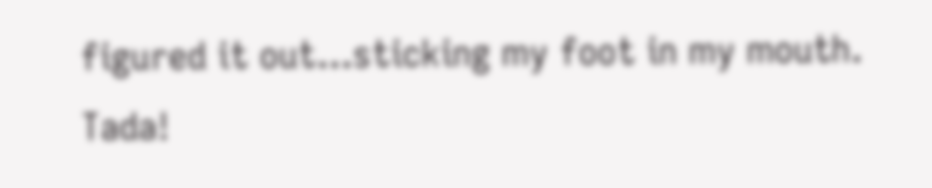figured it out...sticking my foot in my mouth. Tada!